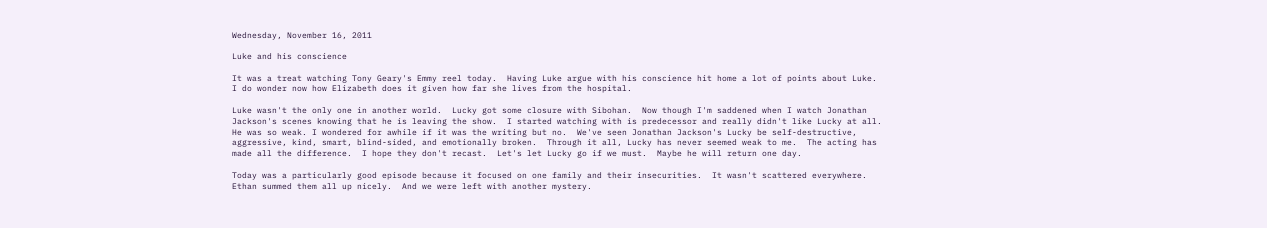Wednesday, November 16, 2011

Luke and his conscience

It was a treat watching Tony Geary's Emmy reel today.  Having Luke argue with his conscience hit home a lot of points about Luke.  I do wonder now how Elizabeth does it given how far she lives from the hospital.

Luke wasn't the only one in another world.  Lucky got some closure with Sibohan.  Now though I'm saddened when I watch Jonathan Jackson's scenes knowing that he is leaving the show.  I started watching with is predecessor and really didn't like Lucky at all.  He was so weak. I wondered for awhile if it was the writing but no.  We've seen Jonathan Jackson's Lucky be self-destructive, aggressive, kind, smart, blind-sided, and emotionally broken.  Through it all, Lucky has never seemed weak to me.  The acting has made all the difference.  I hope they don't recast.  Let's let Lucky go if we must.  Maybe he will return one day.

Today was a particularly good episode because it focused on one family and their insecurities.  It wasn't scattered everywhere.  Ethan summed them all up nicely.  And we were left with another mystery.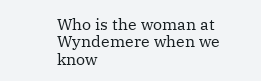Who is the woman at Wyndemere when we know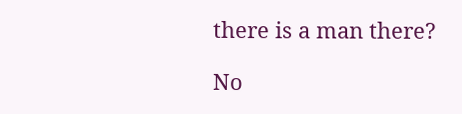there is a man there?

No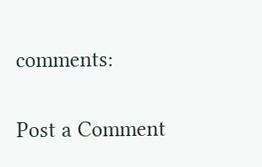comments:

Post a Comment